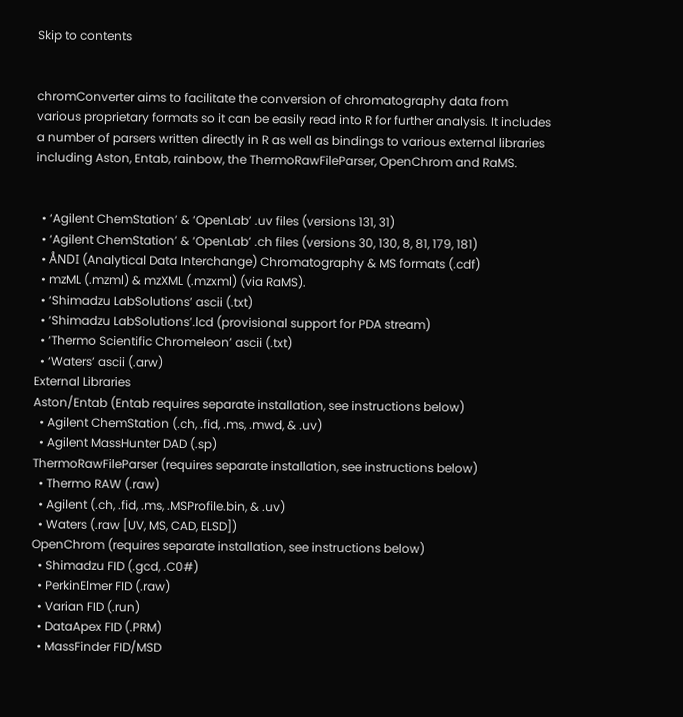Skip to contents


chromConverter aims to facilitate the conversion of chromatography data from various proprietary formats so it can be easily read into R for further analysis. It includes a number of parsers written directly in R as well as bindings to various external libraries including Aston, Entab, rainbow, the ThermoRawFileParser, OpenChrom and RaMS.


  • ‘Agilent ChemStation’ & ‘OpenLab’ .uv files (versions 131, 31)
  • ‘Agilent ChemStation’ & ‘OpenLab’ .ch files (versions 30, 130, 8, 81, 179, 181)
  • ÅNDI (Analytical Data Interchange) Chromatography & MS formats (.cdf)
  • mzML (.mzml) & mzXML (.mzxml) (via RaMS).
  • ‘Shimadzu LabSolutions’ ascii (.txt)
  • ‘Shimadzu LabSolutions’.lcd (provisional support for PDA stream)
  • ‘Thermo Scientific Chromeleon’ ascii (.txt)
  • ‘Waters’ ascii (.arw)
External Libraries
Aston/Entab (Entab requires separate installation, see instructions below)
  • Agilent ChemStation (.ch, .fid, .ms, .mwd, & .uv)
  • Agilent MassHunter DAD (.sp)
ThermoRawFileParser (requires separate installation, see instructions below)
  • Thermo RAW (.raw)
  • Agilent (.ch, .fid, .ms, .MSProfile.bin, & .uv)
  • Waters (.raw [UV, MS, CAD, ELSD])
OpenChrom (requires separate installation, see instructions below)
  • Shimadzu FID (.gcd, .C0#)
  • PerkinElmer FID (.raw)
  • Varian FID (.run)
  • DataApex FID (.PRM)
  • MassFinder FID/MSD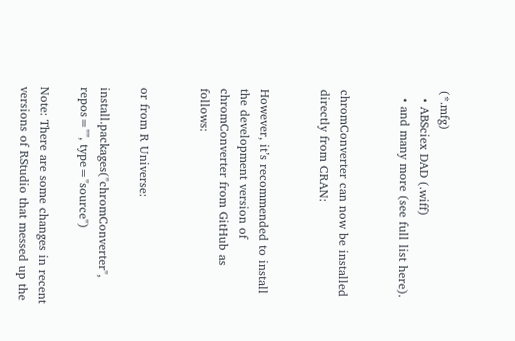(*.mfg)
  • ABSciex DAD (.wiff)
  • and many more (see full list here).


chromConverter can now be installed directly from CRAN:


However, it’s recommended to install the development version of chromConverter from GitHub as follows:


or from R Universe:

install.packages("chromConverter", repos="", type="source")

Note: There are some changes in recent versions of RStudio that messed up the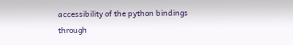accessibility of the python bindings through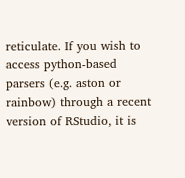reticulate. If you wish to access python-based parsers (e.g. aston or rainbow) through a recent version of RStudio, it is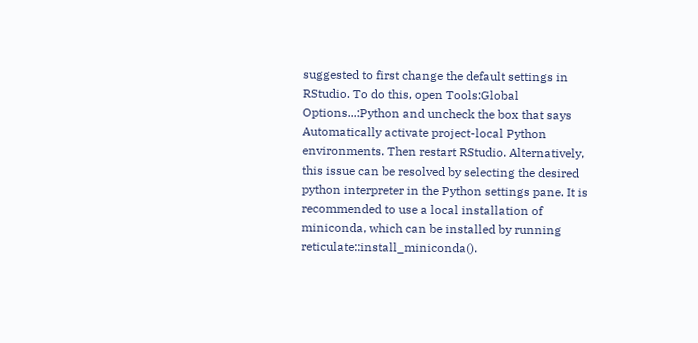suggested to first change the default settings in RStudio. To do this, open Tools:Global Options...:Python and uncheck the box that says Automatically activate project-local Python environments. Then restart RStudio. Alternatively, this issue can be resolved by selecting the desired python interpreter in the Python settings pane. It is recommended to use a local installation of miniconda, which can be installed by running reticulate::install_miniconda().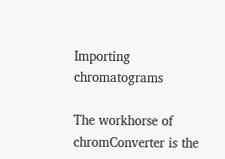Importing chromatograms

The workhorse of chromConverter is the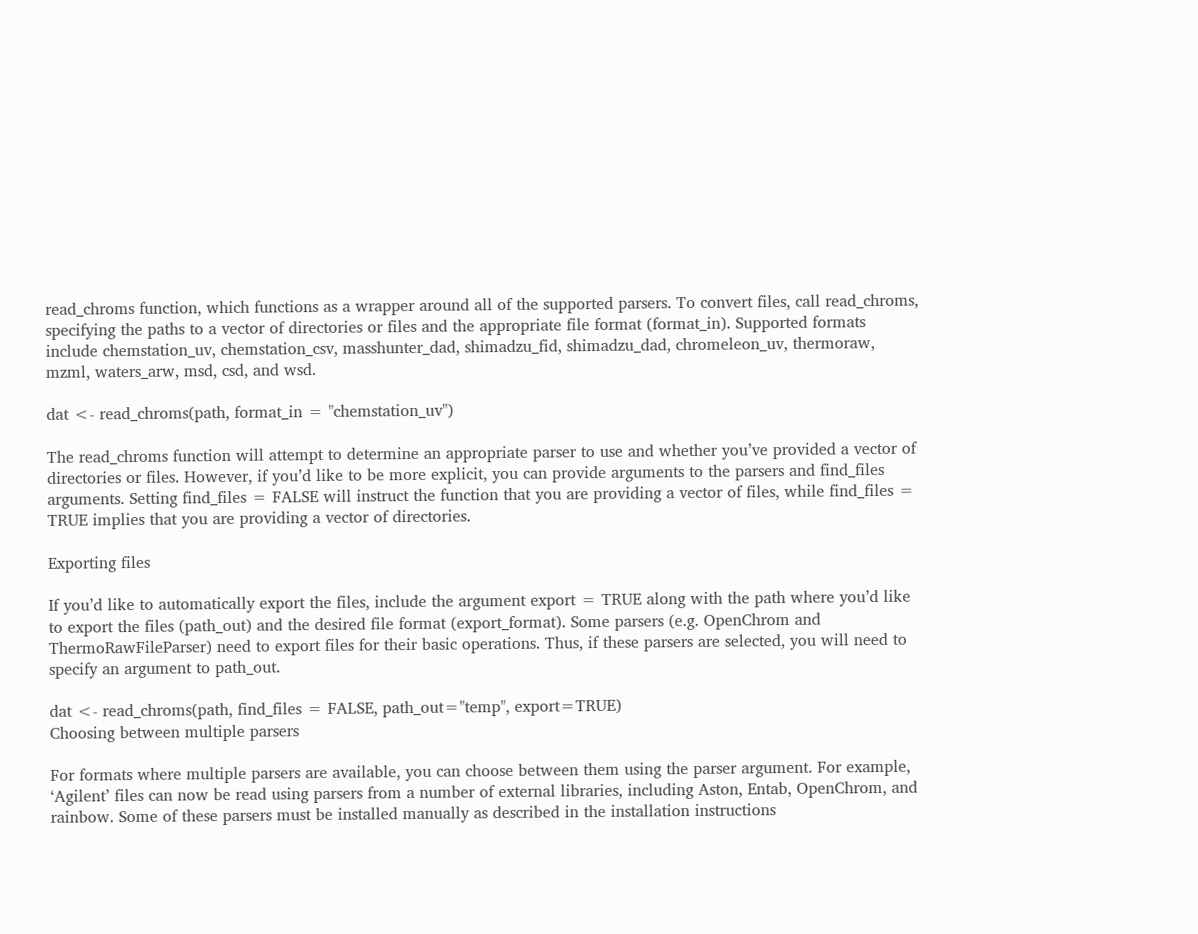read_chroms function, which functions as a wrapper around all of the supported parsers. To convert files, call read_chroms, specifying the paths to a vector of directories or files and the appropriate file format (format_in). Supported formats include chemstation_uv, chemstation_csv, masshunter_dad, shimadzu_fid, shimadzu_dad, chromeleon_uv, thermoraw, mzml, waters_arw, msd, csd, and wsd.

dat <- read_chroms(path, format_in = "chemstation_uv")

The read_chroms function will attempt to determine an appropriate parser to use and whether you’ve provided a vector of directories or files. However, if you’d like to be more explicit, you can provide arguments to the parsers and find_files arguments. Setting find_files = FALSE will instruct the function that you are providing a vector of files, while find_files = TRUE implies that you are providing a vector of directories.

Exporting files

If you’d like to automatically export the files, include the argument export = TRUE along with the path where you’d like to export the files (path_out) and the desired file format (export_format). Some parsers (e.g. OpenChrom and ThermoRawFileParser) need to export files for their basic operations. Thus, if these parsers are selected, you will need to specify an argument to path_out.

dat <- read_chroms(path, find_files = FALSE, path_out="temp", export=TRUE)
Choosing between multiple parsers

For formats where multiple parsers are available, you can choose between them using the parser argument. For example, ‘Agilent’ files can now be read using parsers from a number of external libraries, including Aston, Entab, OpenChrom, and rainbow. Some of these parsers must be installed manually as described in the installation instructions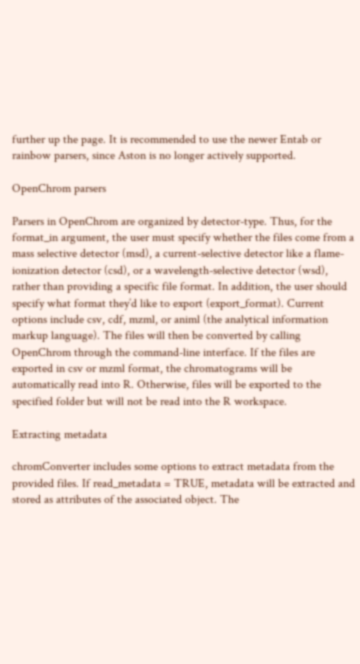further up the page. It is recommended to use the newer Entab or rainbow parsers, since Aston is no longer actively supported.

OpenChrom parsers

Parsers in OpenChrom are organized by detector-type. Thus, for the format_in argument, the user must specify whether the files come from a mass selective detector (msd), a current-selective detector like a flame-ionization detector (csd), or a wavelength-selective detector (wsd), rather than providing a specific file format. In addition, the user should specify what format they’d like to export (export_format). Current options include csv, cdf, mzml, or animl (the analytical information markup language). The files will then be converted by calling OpenChrom through the command-line interface. If the files are exported in csv or mzml format, the chromatograms will be automatically read into R. Otherwise, files will be exported to the specified folder but will not be read into the R workspace.

Extracting metadata

chromConverter includes some options to extract metadata from the provided files. If read_metadata = TRUE, metadata will be extracted and stored as attributes of the associated object. The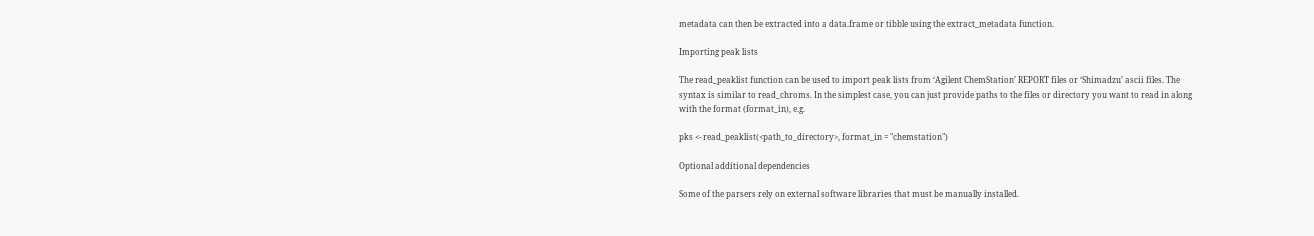metadata can then be extracted into a data.frame or tibble using the extract_metadata function.

Importing peak lists

The read_peaklist function can be used to import peak lists from ‘Agilent ChemStation’ REPORT files or ‘Shimadzu’ ascii files. The syntax is similar to read_chroms. In the simplest case, you can just provide paths to the files or directory you want to read in along with the format (format_in), e.g.

pks <- read_peaklist(<path_to_directory>, format_in = "chemstation")

Optional additional dependencies

Some of the parsers rely on external software libraries that must be manually installed.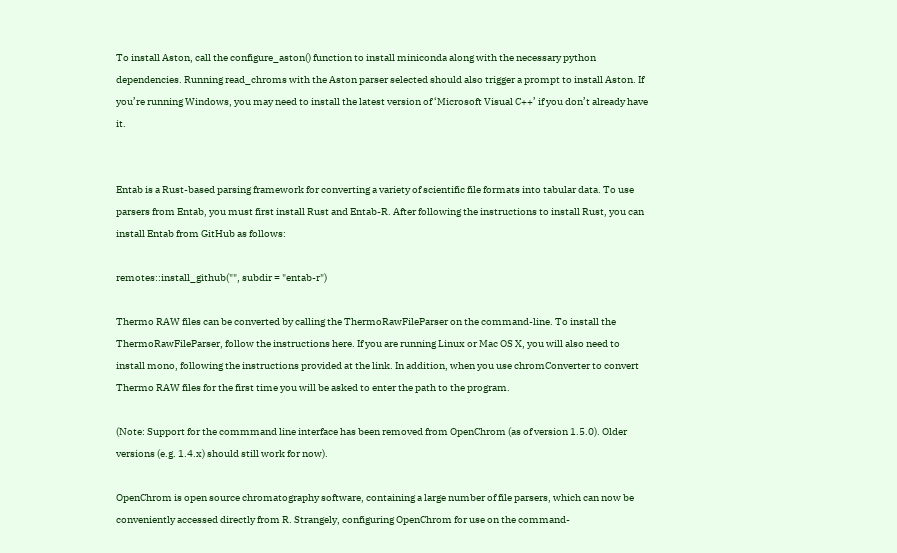To install Aston, call the configure_aston() function to install miniconda along with the necessary python dependencies. Running read_chroms with the Aston parser selected should also trigger a prompt to install Aston. If you’re running Windows, you may need to install the latest version of ‘Microsoft Visual C++’ if you don’t already have it.


Entab is a Rust-based parsing framework for converting a variety of scientific file formats into tabular data. To use parsers from Entab, you must first install Rust and Entab-R. After following the instructions to install Rust, you can install Entab from GitHub as follows:

remotes::install_github("", subdir = "entab-r")

Thermo RAW files can be converted by calling the ThermoRawFileParser on the command-line. To install the ThermoRawFileParser, follow the instructions here. If you are running Linux or Mac OS X, you will also need to install mono, following the instructions provided at the link. In addition, when you use chromConverter to convert Thermo RAW files for the first time you will be asked to enter the path to the program.

(Note: Support for the commmand line interface has been removed from OpenChrom (as of version 1.5.0). Older versions (e.g. 1.4.x) should still work for now).

OpenChrom is open source chromatography software, containing a large number of file parsers, which can now be conveniently accessed directly from R. Strangely, configuring OpenChrom for use on the command-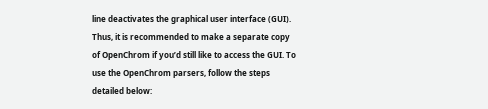line deactivates the graphical user interface (GUI). Thus, it is recommended to make a separate copy of OpenChrom if you’d still like to access the GUI. To use the OpenChrom parsers, follow the steps detailed below: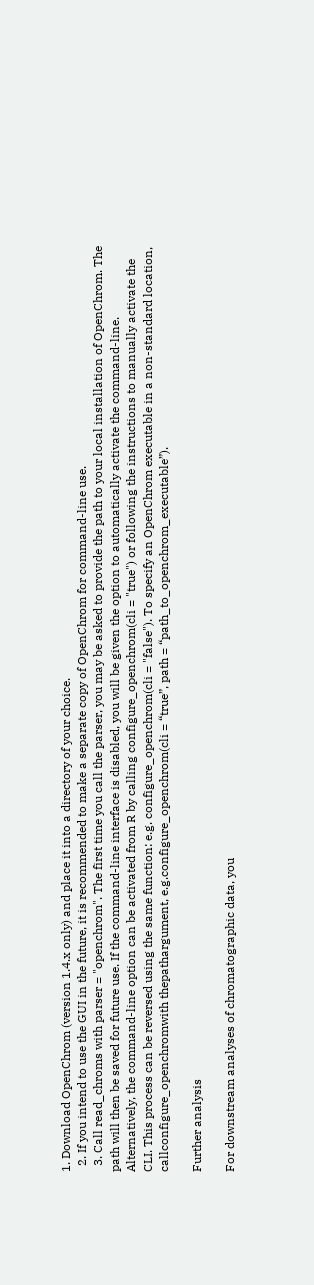1. Download OpenChrom (version 1.4.x only) and place it into a directory of your choice.
  2. If you intend to use the GUI in the future, it is recommended to make a separate copy of OpenChrom for command-line use.
  3. Call read_chroms with parser = "openchrom". The first time you call the parser, you may be asked to provide the path to your local installation of OpenChrom. The path will then be saved for future use. If the command-line interface is disabled, you will be given the option to automatically activate the command-line. Alternatively, the command-line option can be activated from R by calling configure_openchrom(cli = "true") or following the instructions to manually activate the CLI. This process can be reversed using the same function: e.g. configure_openchrom(cli = "false"). To specify an OpenChrom executable in a non-standard location, callconfigure_openchromwith thepathargument, e.g.configure_openchrom(cli = “true”, path = “path_to_openchrom_executable”).

Further analysis

For downstream analyses of chromatographic data, you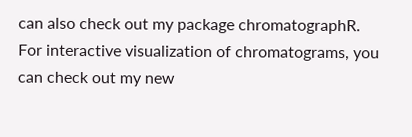can also check out my package chromatographR. For interactive visualization of chromatograms, you can check out my new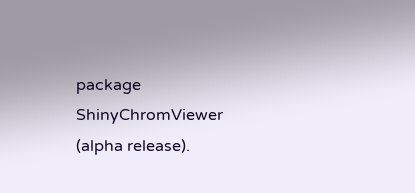package ShinyChromViewer (alpha release).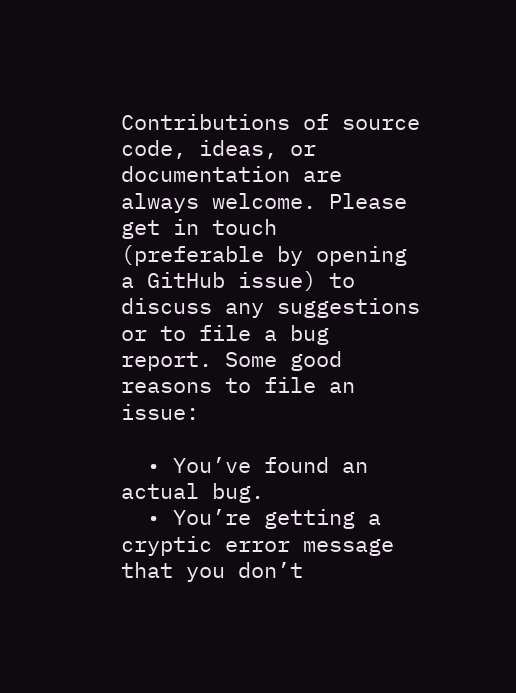Contributions of source code, ideas, or documentation are always welcome. Please get in touch (preferable by opening a GitHub issue) to discuss any suggestions or to file a bug report. Some good reasons to file an issue:

  • You’ve found an actual bug.
  • You’re getting a cryptic error message that you don’t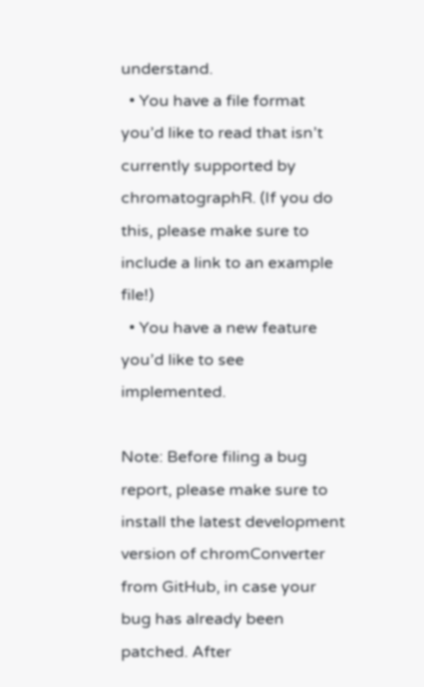understand.
  • You have a file format you’d like to read that isn’t currently supported by chromatographR. (If you do this, please make sure to include a link to an example file!)
  • You have a new feature you’d like to see implemented.

Note: Before filing a bug report, please make sure to install the latest development version of chromConverter from GitHub, in case your bug has already been patched. After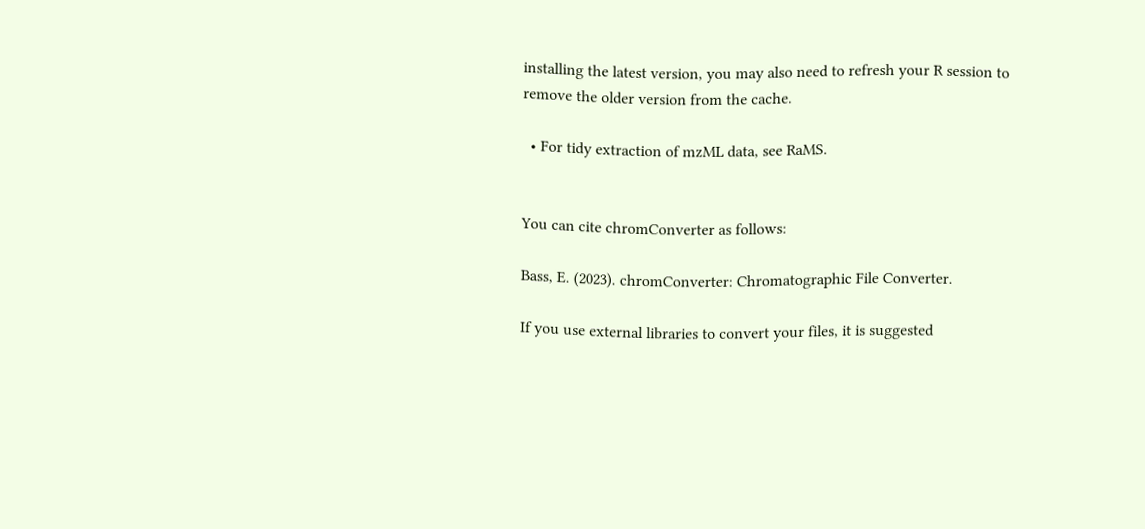installing the latest version, you may also need to refresh your R session to remove the older version from the cache.

  • For tidy extraction of mzML data, see RaMS.


You can cite chromConverter as follows:

Bass, E. (2023). chromConverter: Chromatographic File Converter.

If you use external libraries to convert your files, it is suggested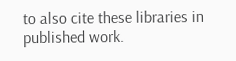to also cite these libraries in published work.